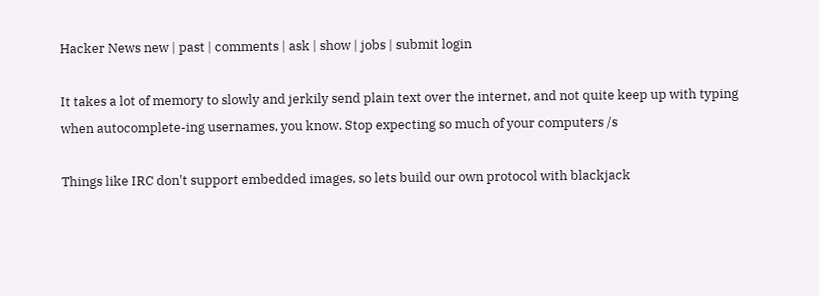Hacker News new | past | comments | ask | show | jobs | submit login

It takes a lot of memory to slowly and jerkily send plain text over the internet, and not quite keep up with typing when autocomplete-ing usernames, you know. Stop expecting so much of your computers /s

Things like IRC don't support embedded images, so lets build our own protocol with blackjack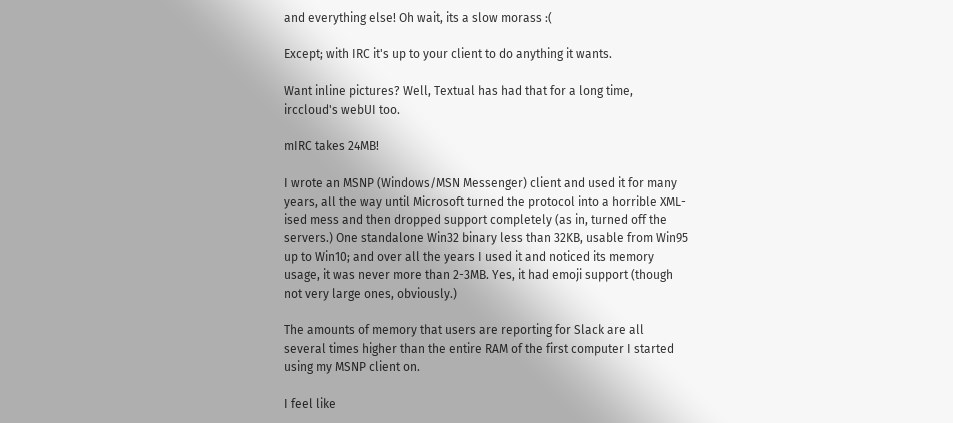and everything else! Oh wait, its a slow morass :(

Except; with IRC it's up to your client to do anything it wants.

Want inline pictures? Well, Textual has had that for a long time, irccloud's webUI too.

mIRC takes 24MB!

I wrote an MSNP (Windows/MSN Messenger) client and used it for many years, all the way until Microsoft turned the protocol into a horrible XML-ised mess and then dropped support completely (as in, turned off the servers.) One standalone Win32 binary less than 32KB, usable from Win95 up to Win10; and over all the years I used it and noticed its memory usage, it was never more than 2-3MB. Yes, it had emoji support (though not very large ones, obviously.)

The amounts of memory that users are reporting for Slack are all several times higher than the entire RAM of the first computer I started using my MSNP client on.

I feel like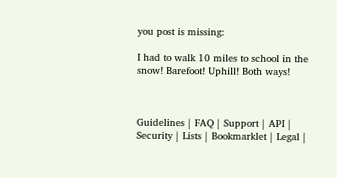you post is missing:

I had to walk 10 miles to school in the snow! Barefoot! Uphill! Both ways!



Guidelines | FAQ | Support | API | Security | Lists | Bookmarklet | Legal |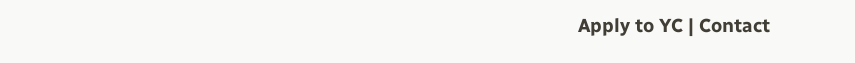Apply to YC | Contact